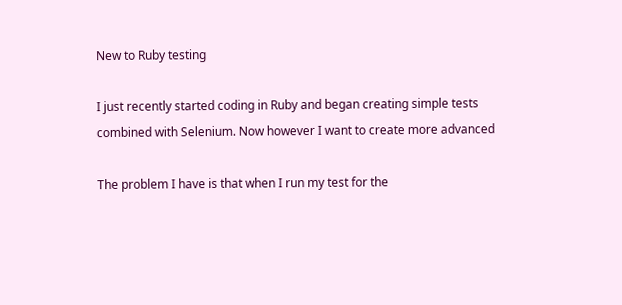New to Ruby testing

I just recently started coding in Ruby and began creating simple tests
combined with Selenium. Now however I want to create more advanced

The problem I have is that when I run my test for the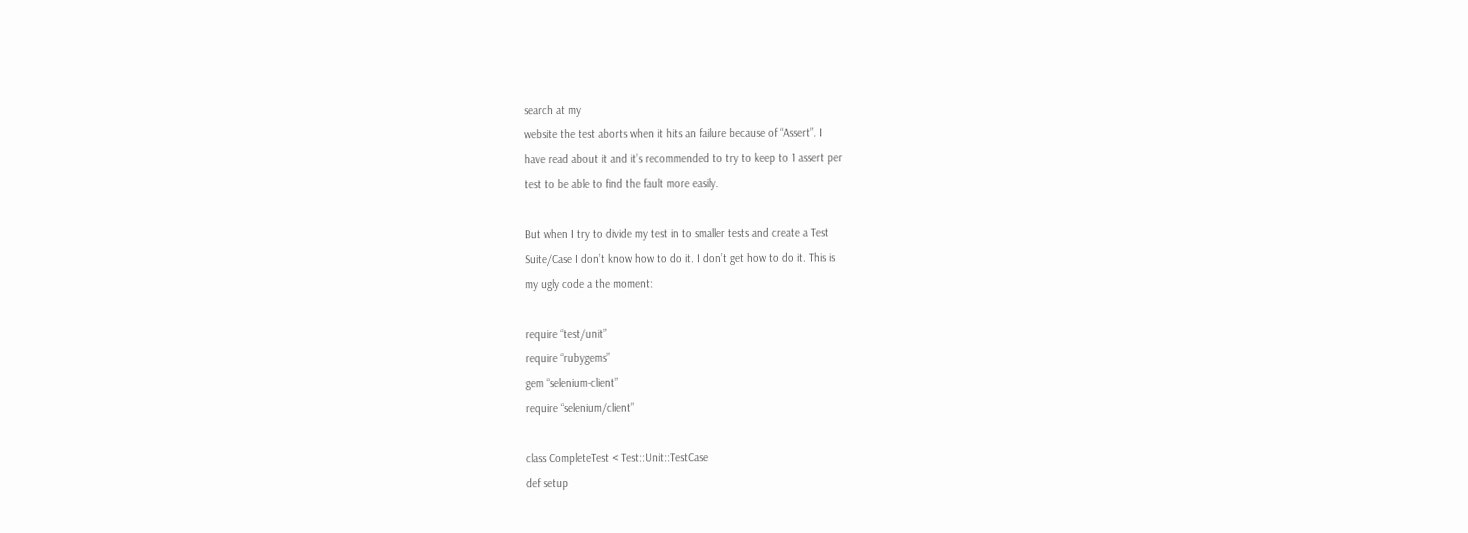search at my
website the test aborts when it hits an failure because of “Assert”. I
have read about it and it’s recommended to try to keep to 1 assert per
test to be able to find the fault more easily.

But when I try to divide my test in to smaller tests and create a Test
Suite/Case I don’t know how to do it. I don’t get how to do it. This is
my ugly code a the moment:

require “test/unit”
require “rubygems”
gem “selenium-client”
require “selenium/client”

class CompleteTest < Test::Unit::TestCase
def setup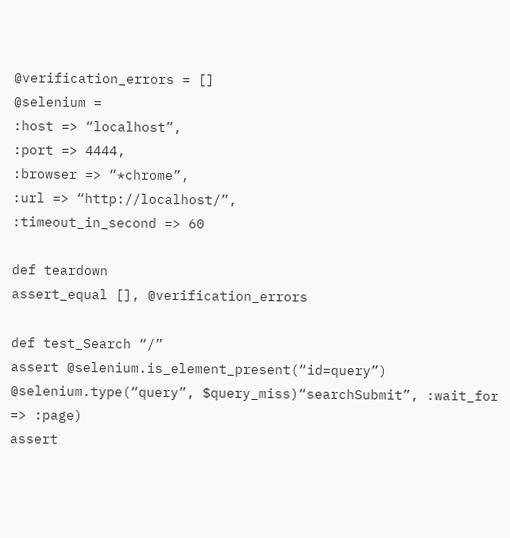@verification_errors = []
@selenium =
:host => “localhost”,
:port => 4444,
:browser => “*chrome”,
:url => “http://localhost/”,
:timeout_in_second => 60

def teardown
assert_equal [], @verification_errors

def test_Search “/”
assert @selenium.is_element_present(“id=query”)
@selenium.type(“query”, $query_miss)“searchSubmit”, :wait_for => :page)
assert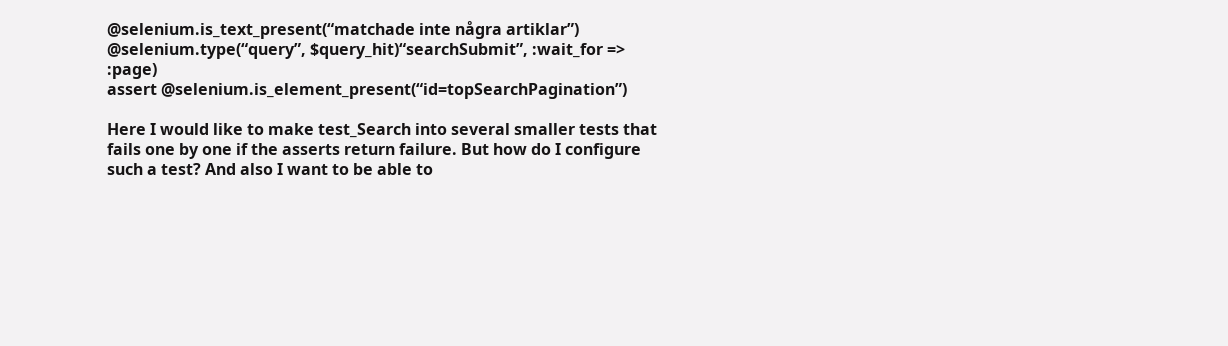@selenium.is_text_present(“matchade inte några artiklar”)
@selenium.type(“query”, $query_hit)“searchSubmit”, :wait_for => :page)
assert @selenium.is_element_present(“id=topSearchPagination”)

Here I would like to make test_Search into several smaller tests that
fails one by one if the asserts return failure. But how do I configure
such a test? And also I want to be able to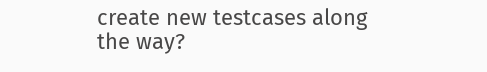create new testcases along
the way?